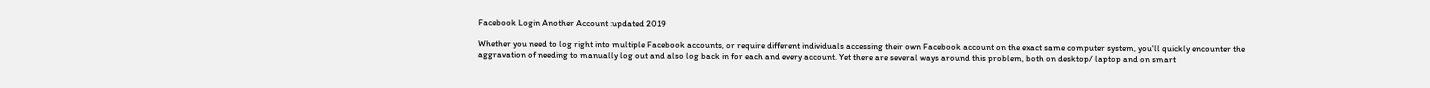Facebook Login Another Account :updated 2019

Whether you need to log right into multiple Facebook accounts, or require different individuals accessing their own Facebook account on the exact same computer system, you'll quickly encounter the aggravation of needing to manually log out and also log back in for each and every account. Yet there are several ways around this problem, both on desktop/ laptop and on smart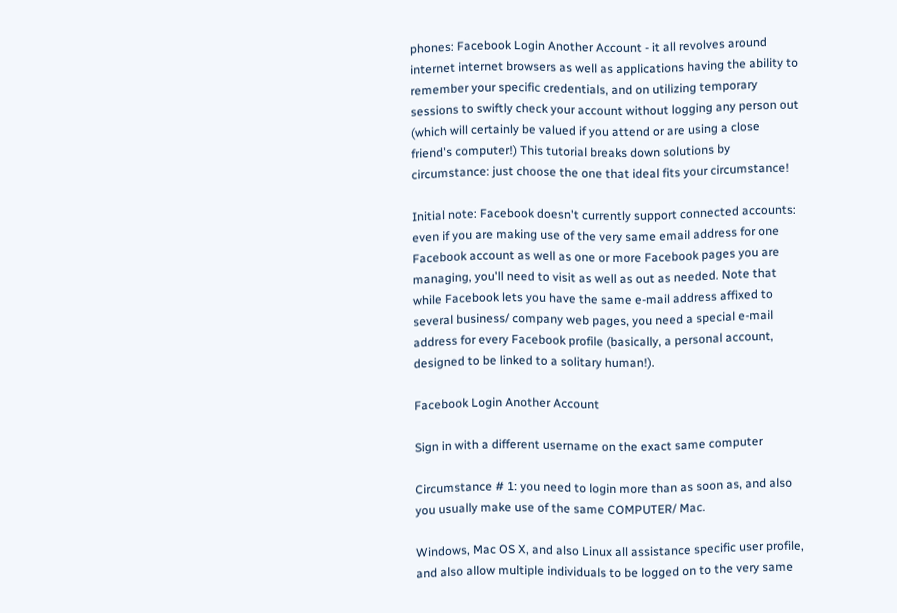phones: Facebook Login Another Account - it all revolves around internet internet browsers as well as applications having the ability to remember your specific credentials, and on utilizing temporary sessions to swiftly check your account without logging any person out (which will certainly be valued if you attend or are using a close friend's computer!) This tutorial breaks down solutions by circumstance: just choose the one that ideal fits your circumstance!

Initial note: Facebook doesn't currently support connected accounts: even if you are making use of the very same email address for one Facebook account as well as one or more Facebook pages you are managing, you'll need to visit as well as out as needed. Note that while Facebook lets you have the same e-mail address affixed to several business/ company web pages, you need a special e-mail address for every Facebook profile (basically, a personal account, designed to be linked to a solitary human!).

Facebook Login Another Account

Sign in with a different username on the exact same computer

Circumstance # 1: you need to login more than as soon as, and also you usually make use of the same COMPUTER/ Mac.

Windows, Mac OS X, and also Linux all assistance specific user profile, and also allow multiple individuals to be logged on to the very same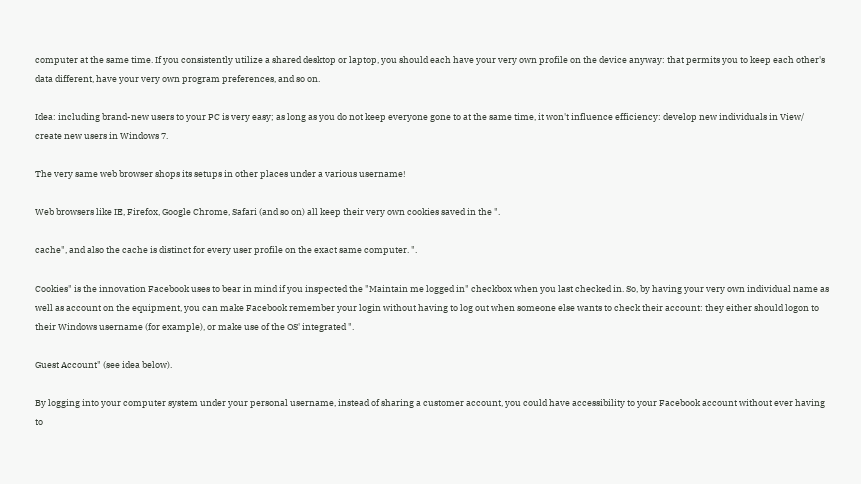computer at the same time. If you consistently utilize a shared desktop or laptop, you should each have your very own profile on the device anyway: that permits you to keep each other's data different, have your very own program preferences, and so on.

Idea: including brand-new users to your PC is very easy; as long as you do not keep everyone gone to at the same time, it won't influence efficiency: develop new individuals in View/ create new users in Windows 7.

The very same web browser shops its setups in other places under a various username!

Web browsers like IE, Firefox, Google Chrome, Safari (and so on) all keep their very own cookies saved in the ".

cache", and also the cache is distinct for every user profile on the exact same computer. ".

Cookies" is the innovation Facebook uses to bear in mind if you inspected the "Maintain me logged in" checkbox when you last checked in. So, by having your very own individual name as well as account on the equipment, you can make Facebook remember your login without having to log out when someone else wants to check their account: they either should logon to their Windows username (for example), or make use of the OS' integrated ".

Guest Account" (see idea below).

By logging into your computer system under your personal username, instead of sharing a customer account, you could have accessibility to your Facebook account without ever having to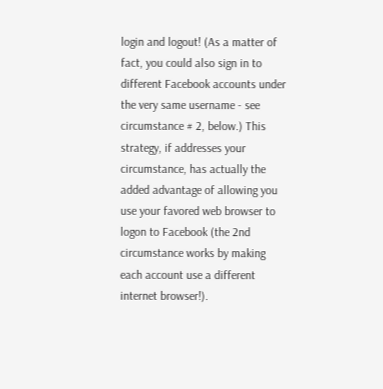login and logout! (As a matter of fact, you could also sign in to different Facebook accounts under the very same username - see circumstance # 2, below.) This strategy, if addresses your circumstance, has actually the added advantage of allowing you use your favored web browser to logon to Facebook (the 2nd circumstance works by making each account use a different internet browser!).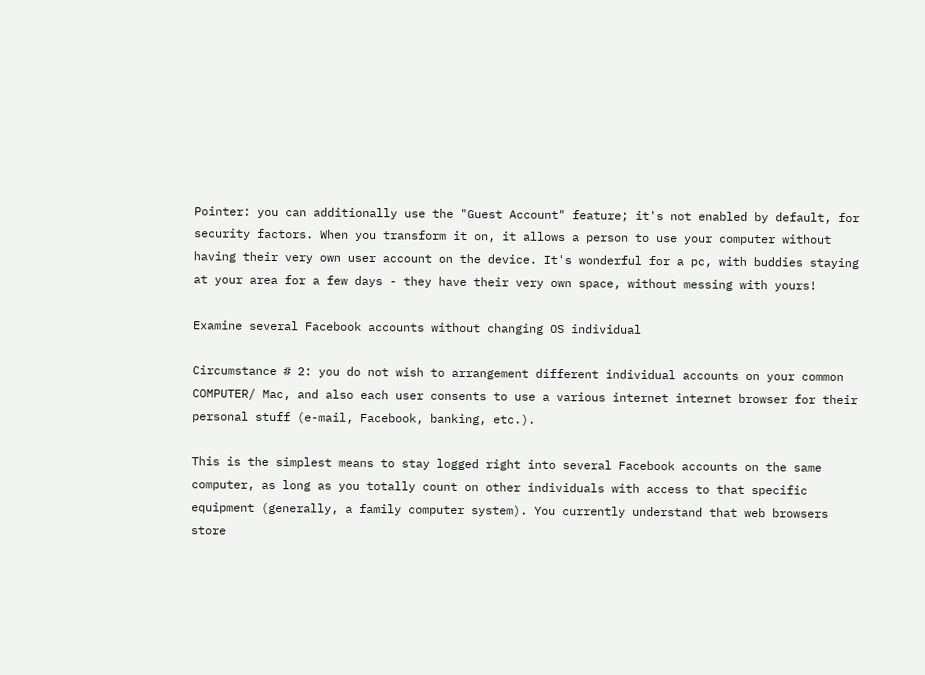Pointer: you can additionally use the "Guest Account" feature; it's not enabled by default, for security factors. When you transform it on, it allows a person to use your computer without having their very own user account on the device. It's wonderful for a pc, with buddies staying at your area for a few days - they have their very own space, without messing with yours!

Examine several Facebook accounts without changing OS individual

Circumstance # 2: you do not wish to arrangement different individual accounts on your common COMPUTER/ Mac, and also each user consents to use a various internet internet browser for their personal stuff (e-mail, Facebook, banking, etc.).

This is the simplest means to stay logged right into several Facebook accounts on the same computer, as long as you totally count on other individuals with access to that specific equipment (generally, a family computer system). You currently understand that web browsers store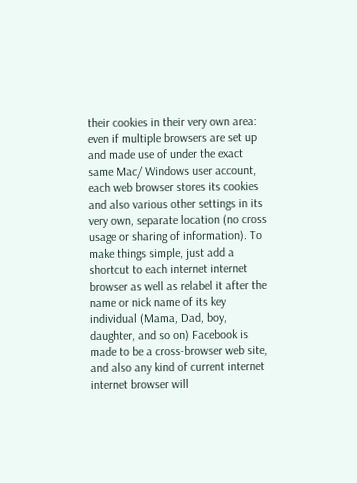their cookies in their very own area: even if multiple browsers are set up and made use of under the exact same Mac/ Windows user account, each web browser stores its cookies and also various other settings in its very own, separate location (no cross usage or sharing of information). To make things simple, just add a shortcut to each internet internet browser as well as relabel it after the name or nick name of its key individual (Mama, Dad, boy, daughter, and so on) Facebook is made to be a cross-browser web site, and also any kind of current internet internet browser will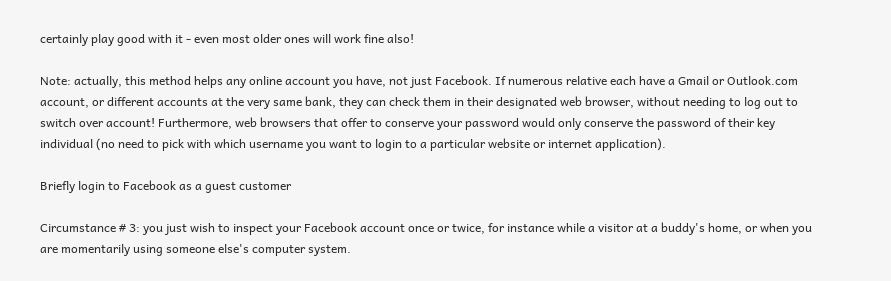certainly play good with it - even most older ones will work fine also!

Note: actually, this method helps any online account you have, not just Facebook. If numerous relative each have a Gmail or Outlook.com account, or different accounts at the very same bank, they can check them in their designated web browser, without needing to log out to switch over account! Furthermore, web browsers that offer to conserve your password would only conserve the password of their key individual (no need to pick with which username you want to login to a particular website or internet application).

Briefly login to Facebook as a guest customer

Circumstance # 3: you just wish to inspect your Facebook account once or twice, for instance while a visitor at a buddy's home, or when you are momentarily using someone else's computer system.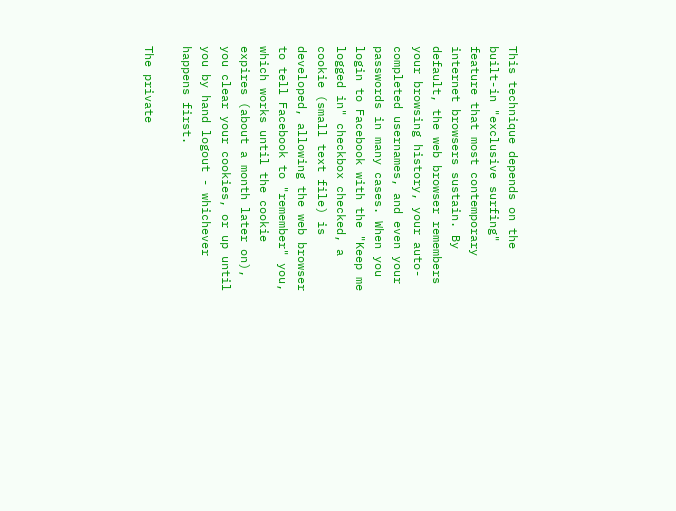This technique depends on the built-in "exclusive surfing" feature that most contemporary internet browsers sustain. By default, the web browser remembers your browsing history, your auto-completed usernames, and even your passwords in many cases. When you login to Facebook with the "Keep me logged in" checkbox checked, a cookie (small text file) is developed, allowing the web browser to tell Facebook to "remember" you, which works until the cookie expires (about a month later on), you clear your cookies, or up until you by hand logout - whichever happens first.

The private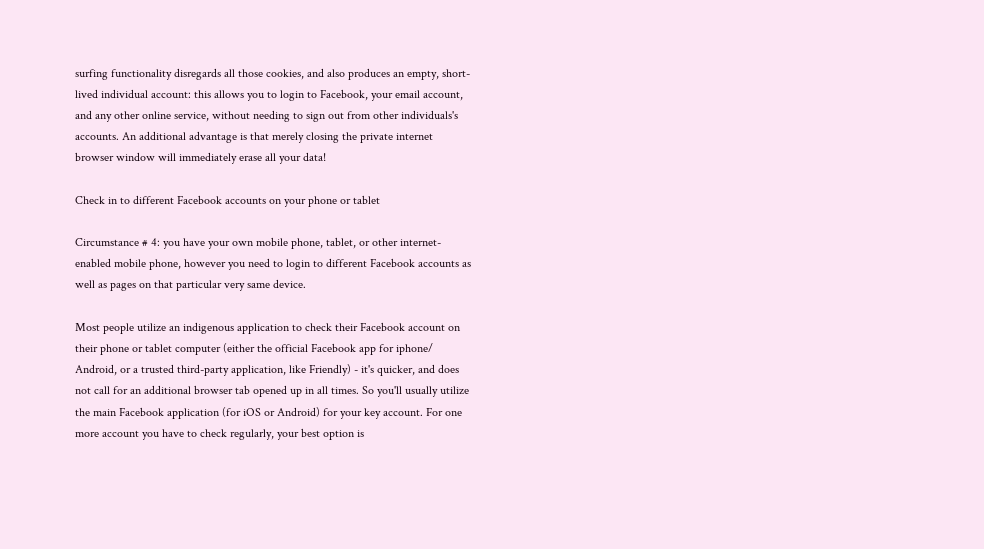surfing functionality disregards all those cookies, and also produces an empty, short-lived individual account: this allows you to login to Facebook, your email account, and any other online service, without needing to sign out from other individuals's accounts. An additional advantage is that merely closing the private internet browser window will immediately erase all your data!

Check in to different Facebook accounts on your phone or tablet

Circumstance # 4: you have your own mobile phone, tablet, or other internet-enabled mobile phone, however you need to login to different Facebook accounts as well as pages on that particular very same device.

Most people utilize an indigenous application to check their Facebook account on their phone or tablet computer (either the official Facebook app for iphone/ Android, or a trusted third-party application, like Friendly) - it's quicker, and does not call for an additional browser tab opened up in all times. So you'll usually utilize the main Facebook application (for iOS or Android) for your key account. For one more account you have to check regularly, your best option is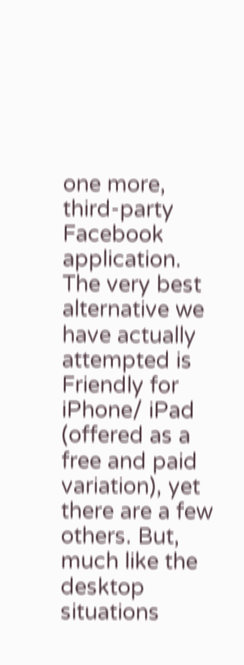one more, third-party Facebook application. The very best alternative we have actually attempted is Friendly for iPhone/ iPad (offered as a free and paid variation), yet there are a few others. But, much like the desktop situations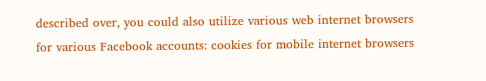described over, you could also utilize various web internet browsers for various Facebook accounts: cookies for mobile internet browsers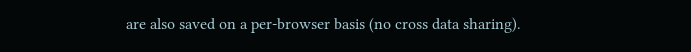are also saved on a per-browser basis (no cross data sharing).